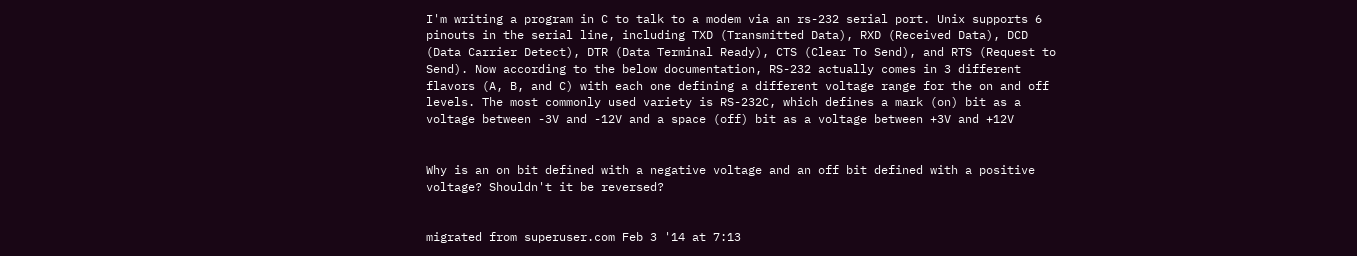I'm writing a program in C to talk to a modem via an rs-232 serial port. Unix supports 6 pinouts in the serial line, including TXD (Transmitted Data), RXD (Received Data), DCD (Data Carrier Detect), DTR (Data Terminal Ready), CTS (Clear To Send), and RTS (Request to Send). Now according to the below documentation, RS-232 actually comes in 3 different flavors (A, B, and C) with each one defining a different voltage range for the on and off levels. The most commonly used variety is RS-232C, which defines a mark (on) bit as a voltage between -3V and -12V and a space (off) bit as a voltage between +3V and +12V


Why is an on bit defined with a negative voltage and an off bit defined with a positive voltage? Shouldn't it be reversed?


migrated from superuser.com Feb 3 '14 at 7:13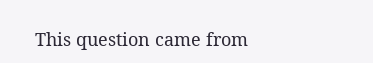This question came from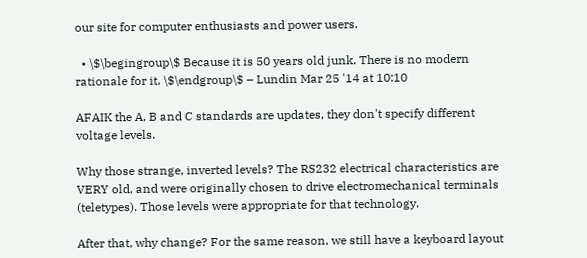our site for computer enthusiasts and power users.

  • \$\begingroup\$ Because it is 50 years old junk. There is no modern rationale for it. \$\endgroup\$ – Lundin Mar 25 '14 at 10:10

AFAIK the A, B and C standards are updates, they don't specify different voltage levels.

Why those strange, inverted levels? The RS232 electrical characteristics are VERY old, and were originally chosen to drive electromechanical terminals (teletypes). Those levels were appropriate for that technology.

After that, why change? For the same reason, we still have a keyboard layout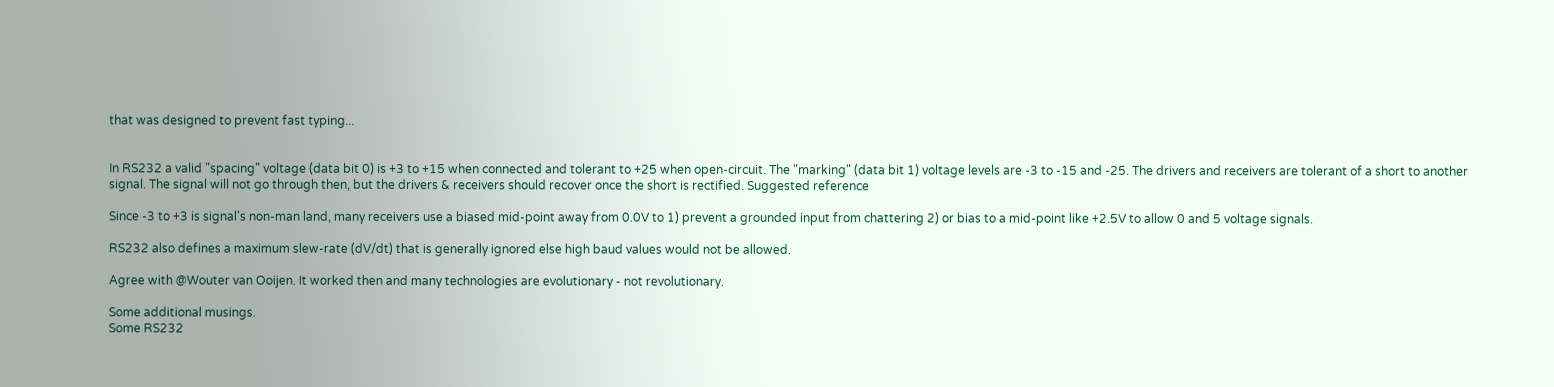that was designed to prevent fast typing...


In RS232 a valid "spacing" voltage (data bit 0) is +3 to +15 when connected and tolerant to +25 when open-circuit. The "marking" (data bit 1) voltage levels are -3 to -15 and -25. The drivers and receivers are tolerant of a short to another signal. The signal will not go through then, but the drivers & receivers should recover once the short is rectified. Suggested reference

Since -3 to +3 is signal's non-man land, many receivers use a biased mid-point away from 0.0V to 1) prevent a grounded input from chattering 2) or bias to a mid-point like +2.5V to allow 0 and 5 voltage signals.

RS232 also defines a maximum slew-rate (dV/dt) that is generally ignored else high baud values would not be allowed.

Agree with @Wouter van Ooijen. It worked then and many technologies are evolutionary - not revolutionary.

Some additional musings.
Some RS232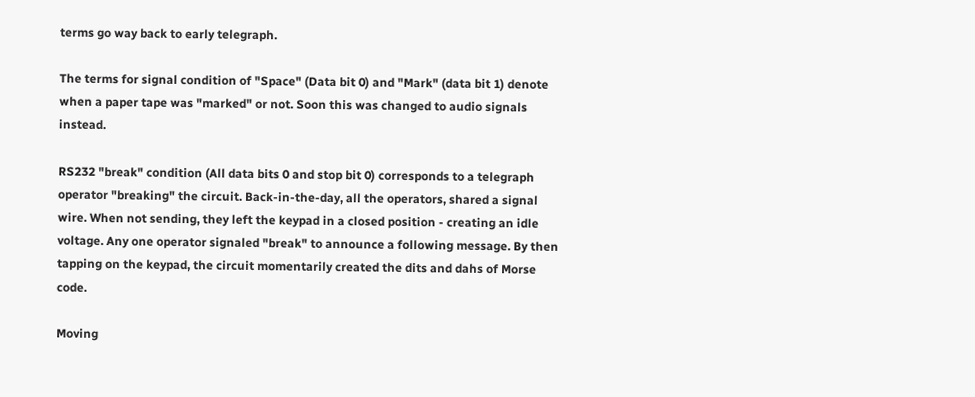terms go way back to early telegraph.

The terms for signal condition of "Space" (Data bit 0) and "Mark" (data bit 1) denote when a paper tape was "marked" or not. Soon this was changed to audio signals instead.

RS232 "break" condition (All data bits 0 and stop bit 0) corresponds to a telegraph operator "breaking" the circuit. Back-in-the-day, all the operators, shared a signal wire. When not sending, they left the keypad in a closed position - creating an idle voltage. Any one operator signaled "break" to announce a following message. By then tapping on the keypad, the circuit momentarily created the dits and dahs of Morse code.

Moving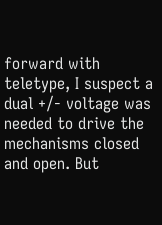forward with teletype, I suspect a dual +/- voltage was needed to drive the mechanisms closed and open. But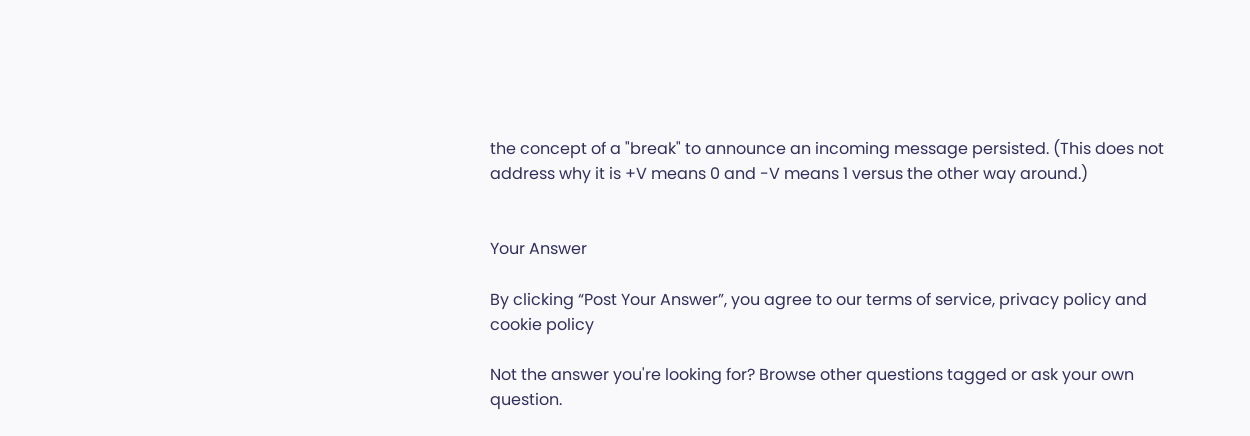the concept of a "break" to announce an incoming message persisted. (This does not address why it is +V means 0 and -V means 1 versus the other way around.)


Your Answer

By clicking “Post Your Answer”, you agree to our terms of service, privacy policy and cookie policy

Not the answer you're looking for? Browse other questions tagged or ask your own question.